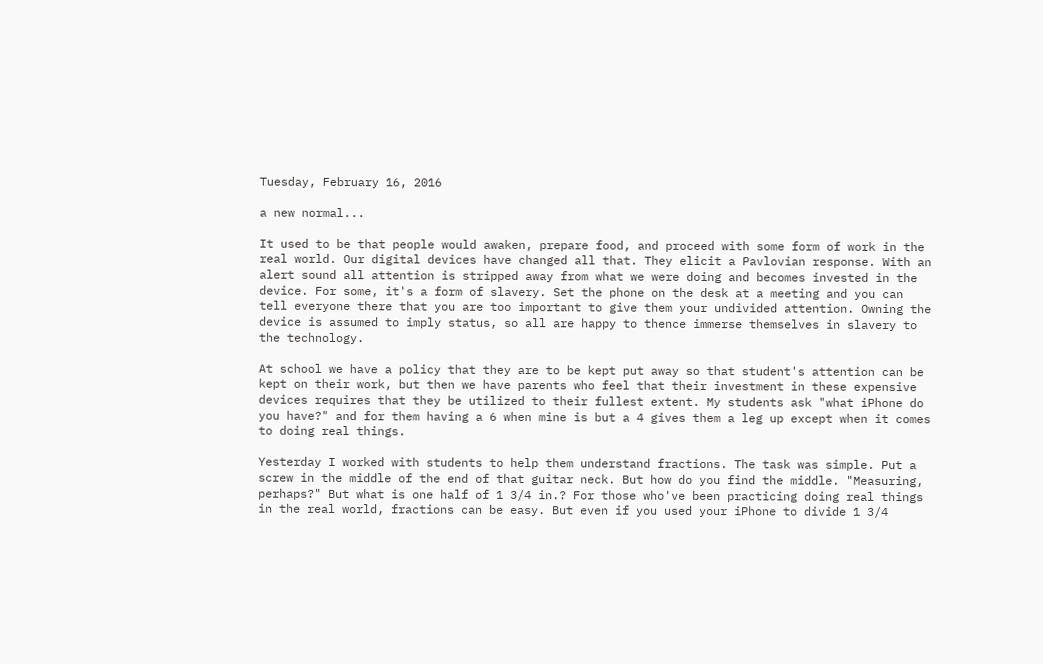Tuesday, February 16, 2016

a new normal...

It used to be that people would awaken, prepare food, and proceed with some form of work in the real world. Our digital devices have changed all that. They elicit a Pavlovian response. With an alert sound all attention is stripped away from what we were doing and becomes invested in the device. For some, it's a form of slavery. Set the phone on the desk at a meeting and you can tell everyone there that you are too important to give them your undivided attention. Owning the device is assumed to imply status, so all are happy to thence immerse themselves in slavery to  the technology.

At school we have a policy that they are to be kept put away so that student's attention can be kept on their work, but then we have parents who feel that their investment in these expensive devices requires that they be utilized to their fullest extent. My students ask "what iPhone do you have?" and for them having a 6 when mine is but a 4 gives them a leg up except when it comes to doing real things.

Yesterday I worked with students to help them understand fractions. The task was simple. Put a screw in the middle of the end of that guitar neck. But how do you find the middle. "Measuring, perhaps?" But what is one half of 1 3/4 in.? For those who've been practicing doing real things in the real world, fractions can be easy. But even if you used your iPhone to divide 1 3/4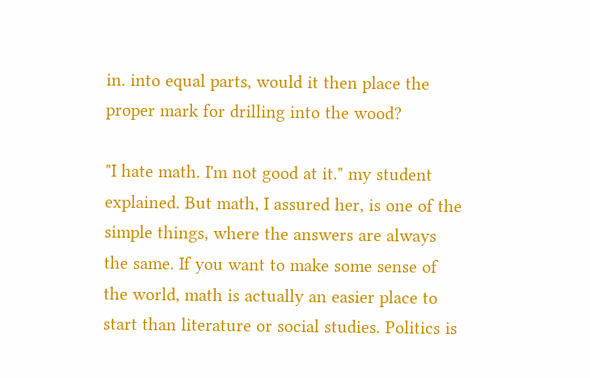in. into equal parts, would it then place the proper mark for drilling into the wood?

"I hate math. I'm not good at it." my student explained. But math, I assured her, is one of the simple things, where the answers are always the same. If you want to make some sense of the world, math is actually an easier place to start than literature or social studies. Politics is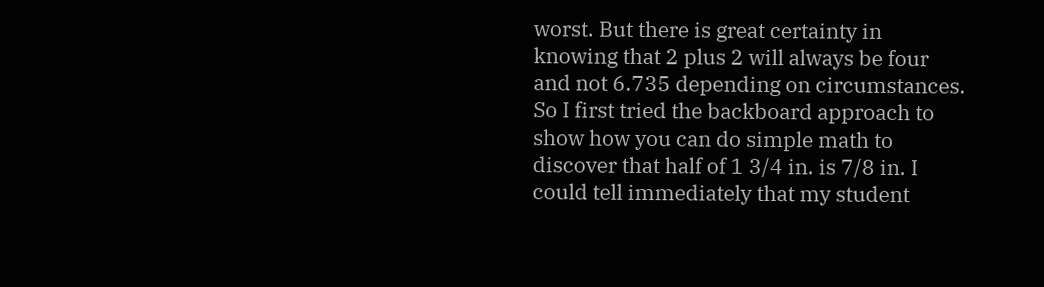worst. But there is great certainty in knowing that 2 plus 2 will always be four and not 6.735 depending on circumstances. So I first tried the backboard approach to show how you can do simple math to discover that half of 1 3/4 in. is 7/8 in. I could tell immediately that my student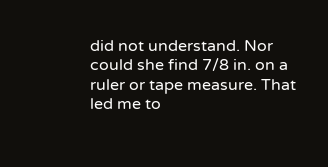did not understand. Nor could she find 7/8 in. on a ruler or tape measure. That led me to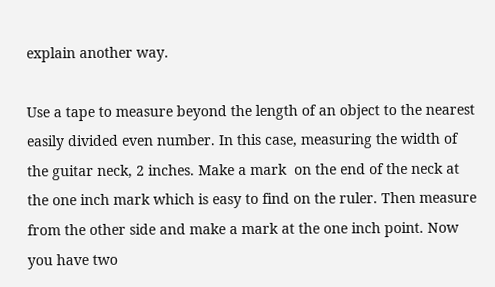explain another way.

Use a tape to measure beyond the length of an object to the nearest easily divided even number. In this case, measuring the width of the guitar neck, 2 inches. Make a mark  on the end of the neck at the one inch mark which is easy to find on the ruler. Then measure from the other side and make a mark at the one inch point. Now you have two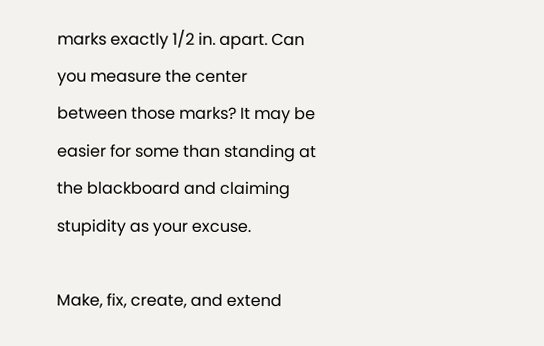marks exactly 1/2 in. apart. Can you measure the center between those marks? It may be easier for some than standing at the blackboard and claiming stupidity as your excuse.

Make, fix, create, and extend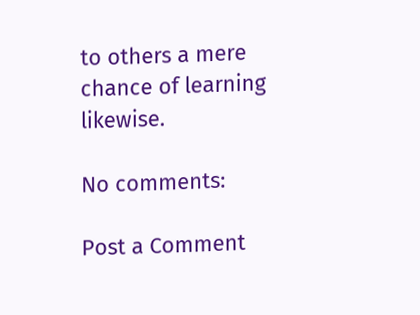to others a mere chance of learning likewise.

No comments:

Post a Comment